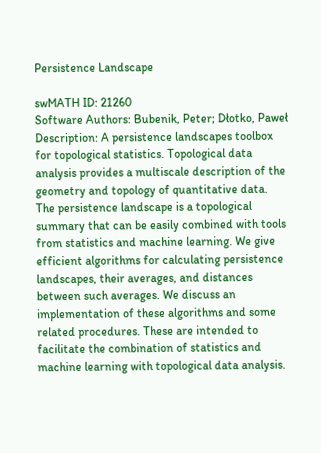Persistence Landscape

swMATH ID: 21260
Software Authors: Bubenik, Peter; Dłotko, Paweł
Description: A persistence landscapes toolbox for topological statistics. Topological data analysis provides a multiscale description of the geometry and topology of quantitative data. The persistence landscape is a topological summary that can be easily combined with tools from statistics and machine learning. We give efficient algorithms for calculating persistence landscapes, their averages, and distances between such averages. We discuss an implementation of these algorithms and some related procedures. These are intended to facilitate the combination of statistics and machine learning with topological data analysis.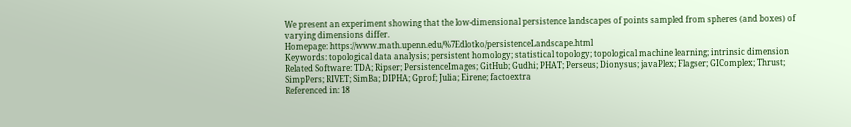We present an experiment showing that the low-dimensional persistence landscapes of points sampled from spheres (and boxes) of varying dimensions differ.
Homepage: https://www.math.upenn.edu/%7Edlotko/persistenceLandscape.html
Keywords: topological data analysis; persistent homology; statistical topology; topological machine learning; intrinsic dimension
Related Software: TDA; Ripser; PersistenceImages; GitHub; Gudhi; PHAT; Perseus; Dionysus; javaPlex; Flagser; GIComplex; Thrust; SimpPers; RIVET; SimBa; DIPHA; Gprof; Julia; Eirene; factoextra
Referenced in: 18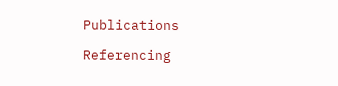Publications

Referencing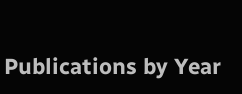Publications by Year